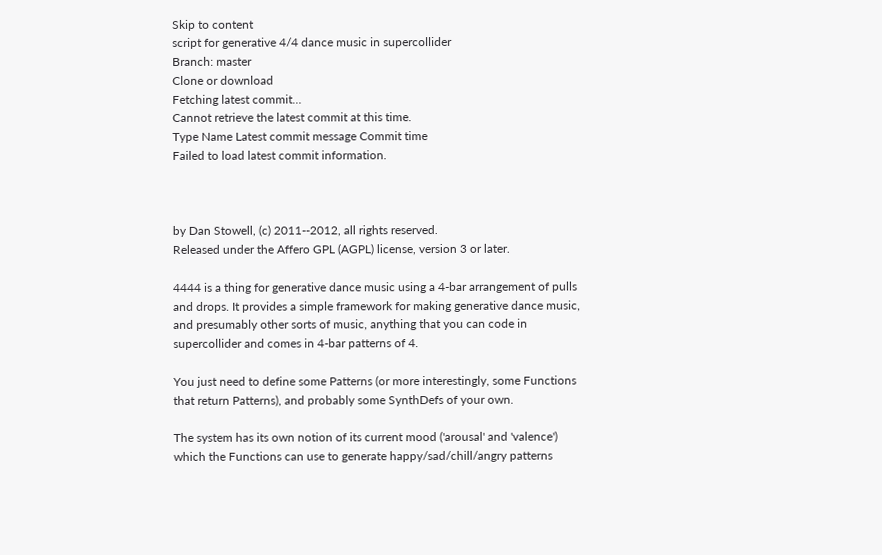Skip to content
script for generative 4/4 dance music in supercollider
Branch: master
Clone or download
Fetching latest commit…
Cannot retrieve the latest commit at this time.
Type Name Latest commit message Commit time
Failed to load latest commit information.



by Dan Stowell, (c) 2011--2012, all rights reserved.
Released under the Affero GPL (AGPL) license, version 3 or later.

4444 is a thing for generative dance music using a 4-bar arrangement of pulls
and drops. It provides a simple framework for making generative dance music,
and presumably other sorts of music, anything that you can code in
supercollider and comes in 4-bar patterns of 4.

You just need to define some Patterns (or more interestingly, some Functions
that return Patterns), and probably some SynthDefs of your own.

The system has its own notion of its current mood ('arousal' and 'valence')
which the Functions can use to generate happy/sad/chill/angry patterns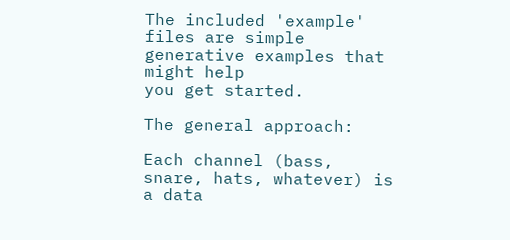The included 'example' files are simple generative examples that might help
you get started.

The general approach:

Each channel (bass, snare, hats, whatever) is a data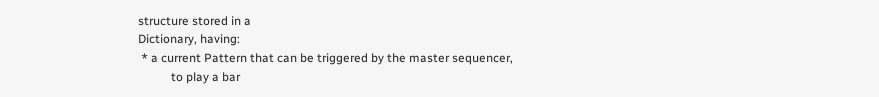structure stored in a
Dictionary, having:
 * a current Pattern that can be triggered by the master sequencer,
           to play a bar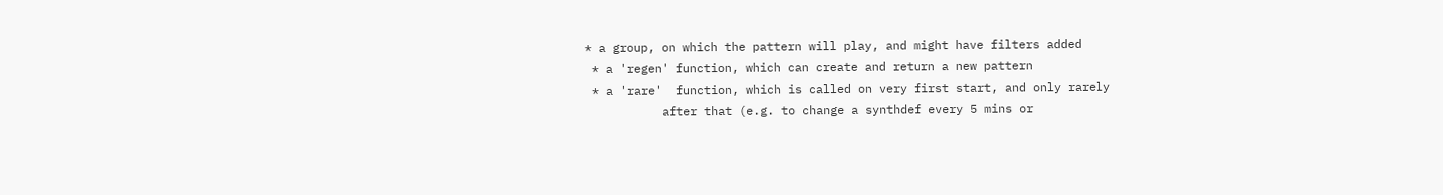* a group, on which the pattern will play, and might have filters added
 * a 'regen' function, which can create and return a new pattern
 * a 'rare'  function, which is called on very first start, and only rarely
           after that (e.g. to change a synthdef every 5 mins or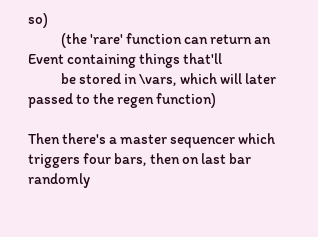so)
           (the 'rare' function can return an Event containing things that'll
           be stored in \vars, which will later passed to the regen function)

Then there's a master sequencer which triggers four bars, then on last bar randomly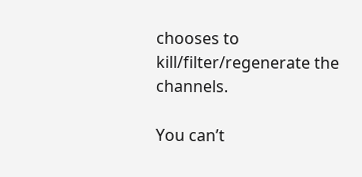chooses to kill/filter/regenerate the channels.

You can’t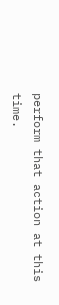perform that action at this time.